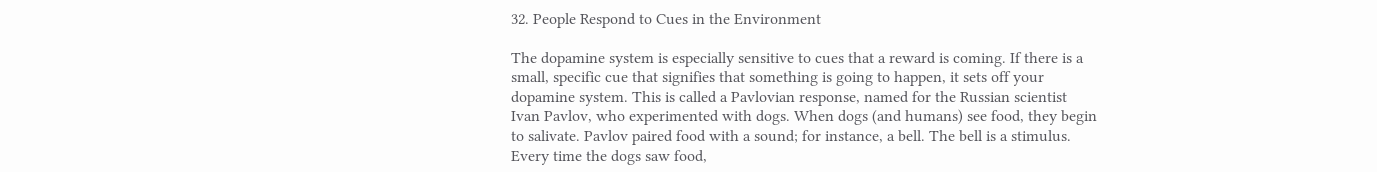32. People Respond to Cues in the Environment

The dopamine system is especially sensitive to cues that a reward is coming. If there is a small, specific cue that signifies that something is going to happen, it sets off your dopamine system. This is called a Pavlovian response, named for the Russian scientist Ivan Pavlov, who experimented with dogs. When dogs (and humans) see food, they begin to salivate. Pavlov paired food with a sound; for instance, a bell. The bell is a stimulus. Every time the dogs saw food,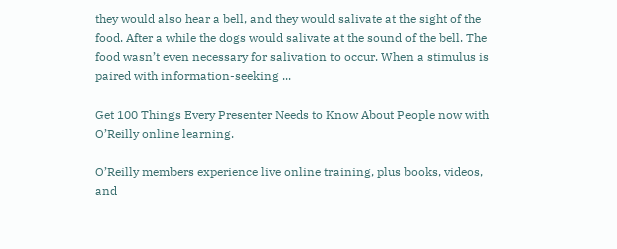they would also hear a bell, and they would salivate at the sight of the food. After a while the dogs would salivate at the sound of the bell. The food wasn’t even necessary for salivation to occur. When a stimulus is paired with information-seeking ...

Get 100 Things Every Presenter Needs to Know About People now with O’Reilly online learning.

O’Reilly members experience live online training, plus books, videos, and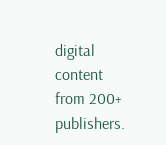digital content from 200+ publishers.